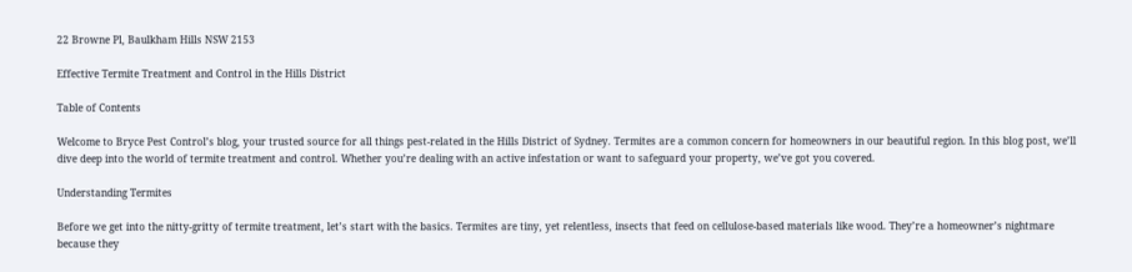22 Browne Pl, Baulkham Hills NSW 2153

Effective Termite Treatment and Control in the Hills District

Table of Contents

Welcome to Bryce Pest Control’s blog, your trusted source for all things pest-related in the Hills District of Sydney. Termites are a common concern for homeowners in our beautiful region. In this blog post, we’ll dive deep into the world of termite treatment and control. Whether you’re dealing with an active infestation or want to safeguard your property, we’ve got you covered.

Understanding Termites

Before we get into the nitty-gritty of termite treatment, let’s start with the basics. Termites are tiny, yet relentless, insects that feed on cellulose-based materials like wood. They’re a homeowner’s nightmare because they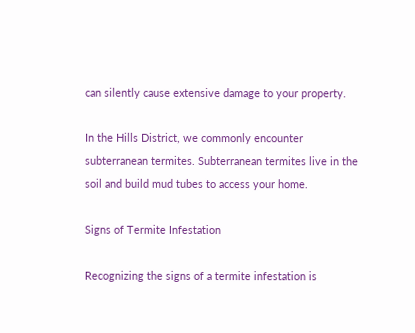can silently cause extensive damage to your property.

In the Hills District, we commonly encounter subterranean termites. Subterranean termites live in the soil and build mud tubes to access your home.

Signs of Termite Infestation

Recognizing the signs of a termite infestation is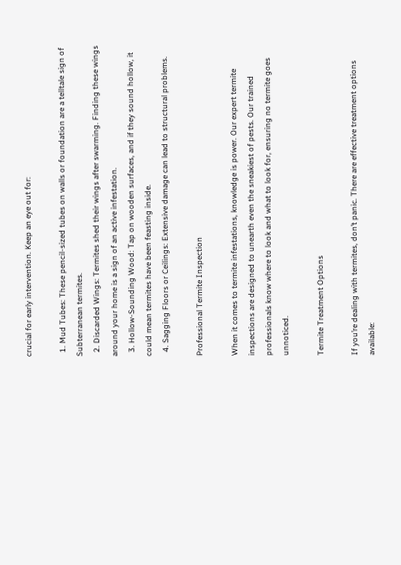crucial for early intervention. Keep an eye out for:

  1. Mud Tubes: These pencil-sized tubes on walls or foundation are a telltale sign of Subterranean termites.
  2. Discarded Wings: Termites shed their wings after swarming. Finding these wings around your home is a sign of an active infestation.
  3. Hollow-Sounding Wood: Tap on wooden surfaces, and if they sound hollow, it could mean termites have been feasting inside.
  4. Sagging Floors or Ceilings: Extensive damage can lead to structural problems.

Professional Termite Inspection

When it comes to termite infestations, knowledge is power. Our expert termite inspections are designed to unearth even the sneakiest of pests. Our trained professionals know where to look and what to look for, ensuring no termite goes unnoticed.

Termite Treatment Options

If you’re dealing with termites, don’t panic. There are effective treatment options available: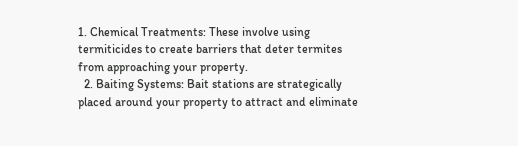1. Chemical Treatments: These involve using termiticides to create barriers that deter termites from approaching your property.
  2. Baiting Systems: Bait stations are strategically placed around your property to attract and eliminate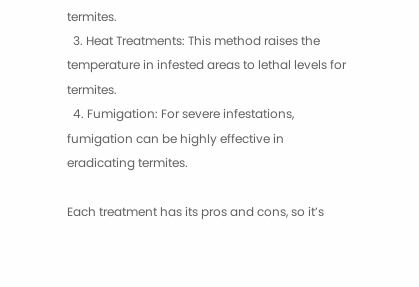termites.
  3. Heat Treatments: This method raises the temperature in infested areas to lethal levels for termites.
  4. Fumigation: For severe infestations, fumigation can be highly effective in eradicating termites.

Each treatment has its pros and cons, so it’s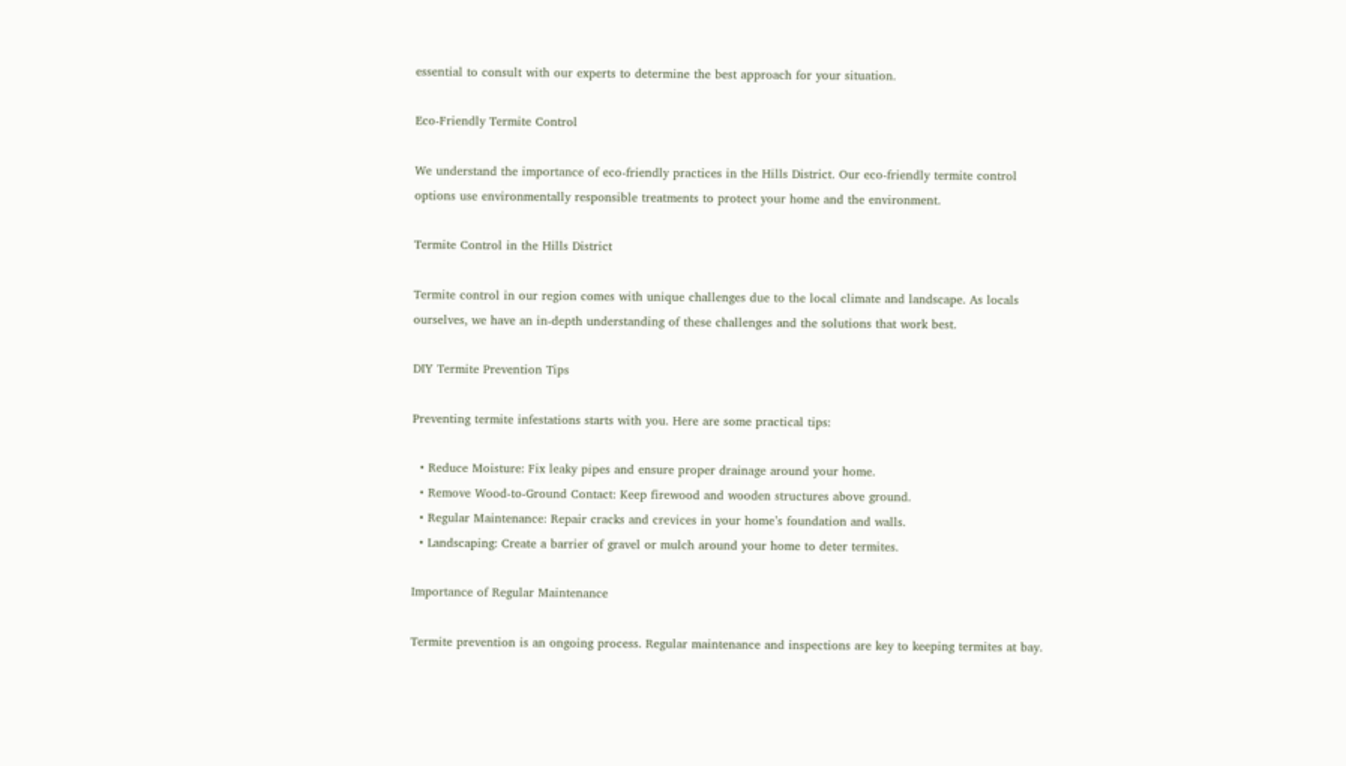essential to consult with our experts to determine the best approach for your situation.

Eco-Friendly Termite Control

We understand the importance of eco-friendly practices in the Hills District. Our eco-friendly termite control options use environmentally responsible treatments to protect your home and the environment.

Termite Control in the Hills District

Termite control in our region comes with unique challenges due to the local climate and landscape. As locals ourselves, we have an in-depth understanding of these challenges and the solutions that work best.

DIY Termite Prevention Tips

Preventing termite infestations starts with you. Here are some practical tips:

  • Reduce Moisture: Fix leaky pipes and ensure proper drainage around your home.
  • Remove Wood-to-Ground Contact: Keep firewood and wooden structures above ground.
  • Regular Maintenance: Repair cracks and crevices in your home’s foundation and walls.
  • Landscaping: Create a barrier of gravel or mulch around your home to deter termites.

Importance of Regular Maintenance

Termite prevention is an ongoing process. Regular maintenance and inspections are key to keeping termites at bay.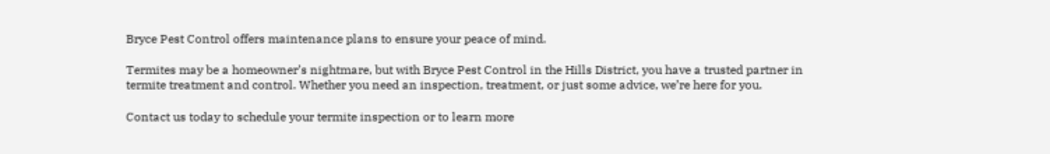Bryce Pest Control offers maintenance plans to ensure your peace of mind.

Termites may be a homeowner’s nightmare, but with Bryce Pest Control in the Hills District, you have a trusted partner in termite treatment and control. Whether you need an inspection, treatment, or just some advice, we’re here for you.

Contact us today to schedule your termite inspection or to learn more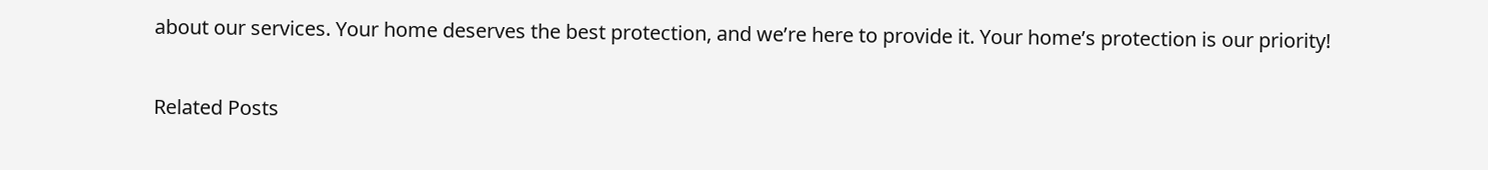about our services. Your home deserves the best protection, and we’re here to provide it. Your home’s protection is our priority!

Related Posts